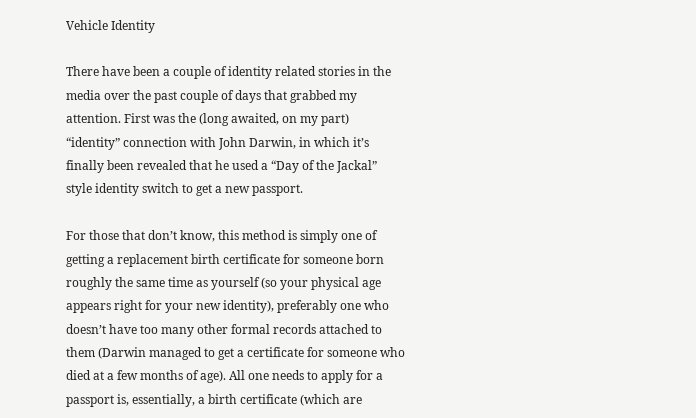Vehicle Identity

There have been a couple of identity related stories in the media over the past couple of days that grabbed my attention. First was the (long awaited, on my part) “identity” connection with John Darwin, in which it’s finally been revealed that he used a “Day of the Jackal” style identity switch to get a new passport.

For those that don’t know, this method is simply one of getting a replacement birth certificate for someone born roughly the same time as yourself (so your physical age appears right for your new identity), preferably one who doesn’t have too many other formal records attached to them (Darwin managed to get a certificate for someone who died at a few months of age). All one needs to apply for a passport is, essentially, a birth certificate (which are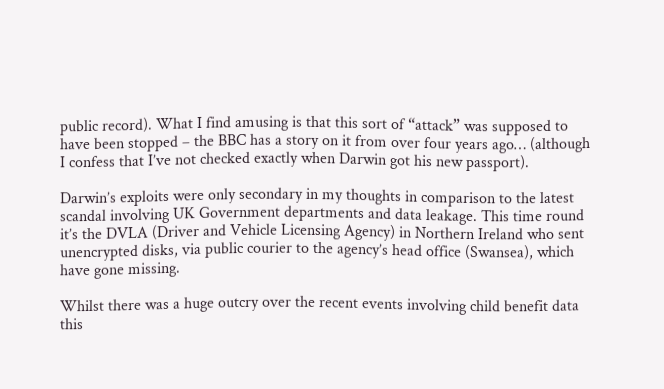public record). What I find amusing is that this sort of “attack” was supposed to have been stopped – the BBC has a story on it from over four years ago… (although I confess that I’ve not checked exactly when Darwin got his new passport).

Darwin’s exploits were only secondary in my thoughts in comparison to the latest scandal involving UK Government departments and data leakage. This time round it’s the DVLA (Driver and Vehicle Licensing Agency) in Northern Ireland who sent unencrypted disks, via public courier to the agency’s head office (Swansea), which have gone missing.

Whilst there was a huge outcry over the recent events involving child benefit data this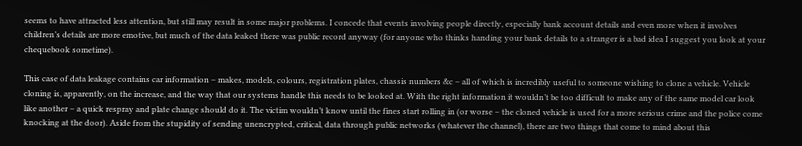seems to have attracted less attention, but still may result in some major problems. I concede that events involving people directly, especially bank account details and even more when it involves children’s details are more emotive, but much of the data leaked there was public record anyway (for anyone who thinks handing your bank details to a stranger is a bad idea I suggest you look at your chequebook sometime).

This case of data leakage contains car information – makes, models, colours, registration plates, chassis numbers &c – all of which is incredibly useful to someone wishing to clone a vehicle. Vehicle cloning is, apparently, on the increase, and the way that our systems handle this needs to be looked at. With the right information it wouldn’t be too difficult to make any of the same model car look like another – a quick respray and plate change should do it. The victim wouldn’t know until the fines start rolling in (or worse – the cloned vehicle is used for a more serious crime and the police come knocking at the door). Aside from the stupidity of sending unencrypted, critical, data through public networks (whatever the channel), there are two things that come to mind about this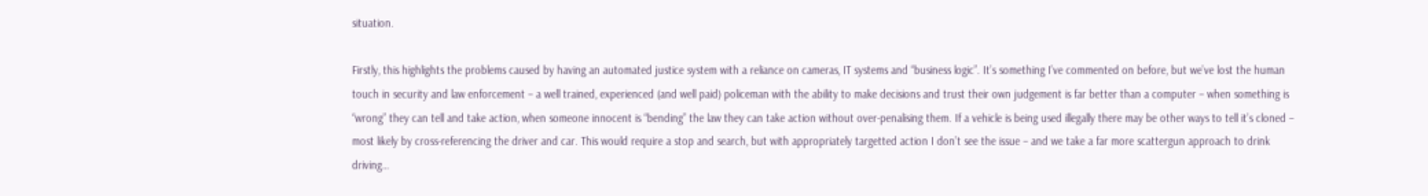situation.

Firstly, this highlights the problems caused by having an automated justice system with a reliance on cameras, IT systems and “business logic”. It’s something I’ve commented on before, but we’ve lost the human touch in security and law enforcement – a well trained, experienced (and well paid) policeman with the ability to make decisions and trust their own judgement is far better than a computer – when something is “wrong” they can tell and take action, when someone innocent is “bending” the law they can take action without over-penalising them. If a vehicle is being used illegally there may be other ways to tell it’s cloned – most likely by cross-referencing the driver and car. This would require a stop and search, but with appropriately targetted action I don’t see the issue – and we take a far more scattergun approach to drink driving…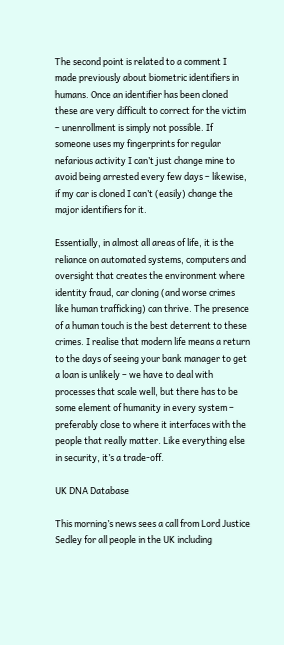The second point is related to a comment I made previously about biometric identifiers in humans. Once an identifier has been cloned these are very difficult to correct for the victim – unenrollment is simply not possible. If someone uses my fingerprints for regular nefarious activity I can’t just change mine to avoid being arrested every few days – likewise, if my car is cloned I can’t (easily) change the major identifiers for it.

Essentially, in almost all areas of life, it is the reliance on automated systems, computers and oversight that creates the environment where identity fraud, car cloning (and worse crimes like human trafficking) can thrive. The presence of a human touch is the best deterrent to these crimes. I realise that modern life means a return to the days of seeing your bank manager to get a loan is unlikely – we have to deal with processes that scale well, but there has to be some element of humanity in every system – preferably close to where it interfaces with the people that really matter. Like everything else in security, it’s a trade-off.

UK DNA Database

This morning’s news sees a call from Lord Justice Sedley for all people in the UK including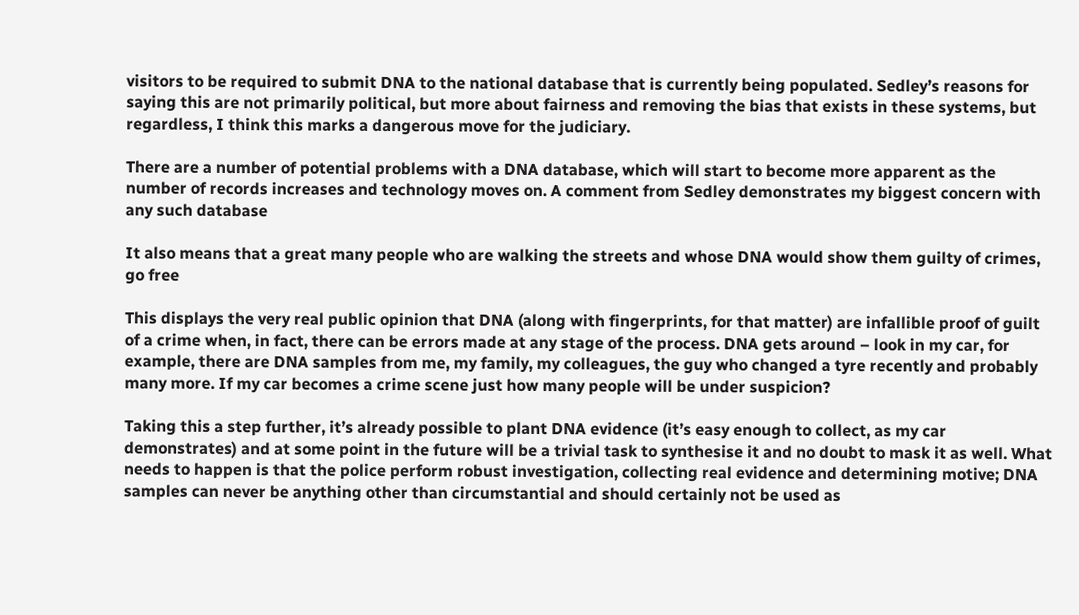visitors to be required to submit DNA to the national database that is currently being populated. Sedley’s reasons for saying this are not primarily political, but more about fairness and removing the bias that exists in these systems, but regardless, I think this marks a dangerous move for the judiciary.

There are a number of potential problems with a DNA database, which will start to become more apparent as the number of records increases and technology moves on. A comment from Sedley demonstrates my biggest concern with any such database

It also means that a great many people who are walking the streets and whose DNA would show them guilty of crimes, go free

This displays the very real public opinion that DNA (along with fingerprints, for that matter) are infallible proof of guilt of a crime when, in fact, there can be errors made at any stage of the process. DNA gets around – look in my car, for example, there are DNA samples from me, my family, my colleagues, the guy who changed a tyre recently and probably many more. If my car becomes a crime scene just how many people will be under suspicion?

Taking this a step further, it’s already possible to plant DNA evidence (it’s easy enough to collect, as my car demonstrates) and at some point in the future will be a trivial task to synthesise it and no doubt to mask it as well. What needs to happen is that the police perform robust investigation, collecting real evidence and determining motive; DNA samples can never be anything other than circumstantial and should certainly not be used as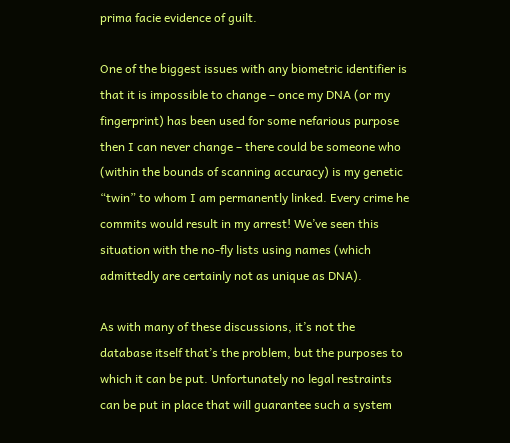prima facie evidence of guilt.

One of the biggest issues with any biometric identifier is that it is impossible to change – once my DNA (or my fingerprint) has been used for some nefarious purpose then I can never change – there could be someone who (within the bounds of scanning accuracy) is my genetic “twin” to whom I am permanently linked. Every crime he commits would result in my arrest! We’ve seen this situation with the no-fly lists using names (which admittedly are certainly not as unique as DNA).

As with many of these discussions, it’s not the database itself that’s the problem, but the purposes to which it can be put. Unfortunately no legal restraints can be put in place that will guarantee such a system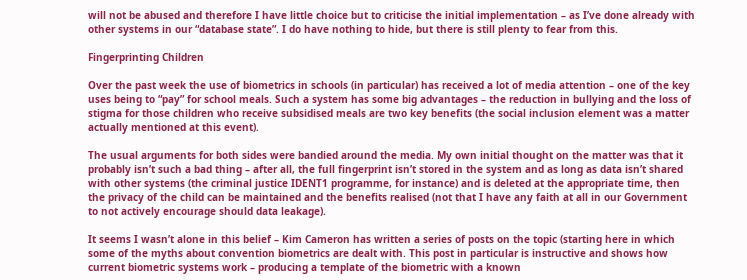will not be abused and therefore I have little choice but to criticise the initial implementation – as I’ve done already with other systems in our “database state”. I do have nothing to hide, but there is still plenty to fear from this.

Fingerprinting Children

Over the past week the use of biometrics in schools (in particular) has received a lot of media attention – one of the key uses being to “pay” for school meals. Such a system has some big advantages – the reduction in bullying and the loss of stigma for those children who receive subsidised meals are two key benefits (the social inclusion element was a matter actually mentioned at this event).

The usual arguments for both sides were bandied around the media. My own initial thought on the matter was that it probably isn’t such a bad thing – after all, the full fingerprint isn’t stored in the system and as long as data isn’t shared with other systems (the criminal justice IDENT1 programme, for instance) and is deleted at the appropriate time, then the privacy of the child can be maintained and the benefits realised (not that I have any faith at all in our Government to not actively encourage should data leakage).

It seems I wasn’t alone in this belief – Kim Cameron has written a series of posts on the topic (starting here in which some of the myths about convention biometrics are dealt with. This post in particular is instructive and shows how current biometric systems work – producing a template of the biometric with a known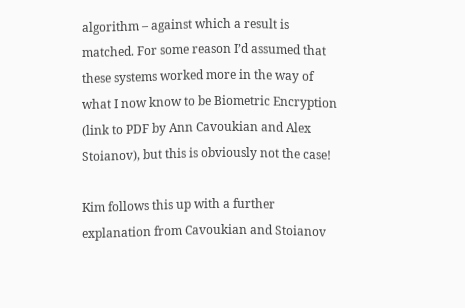algorithm – against which a result is matched. For some reason I’d assumed that these systems worked more in the way of what I now know to be Biometric Encryption (link to PDF by Ann Cavoukian and Alex Stoianov), but this is obviously not the case!

Kim follows this up with a further explanation from Cavoukian and Stoianov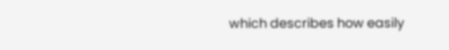which describes how easily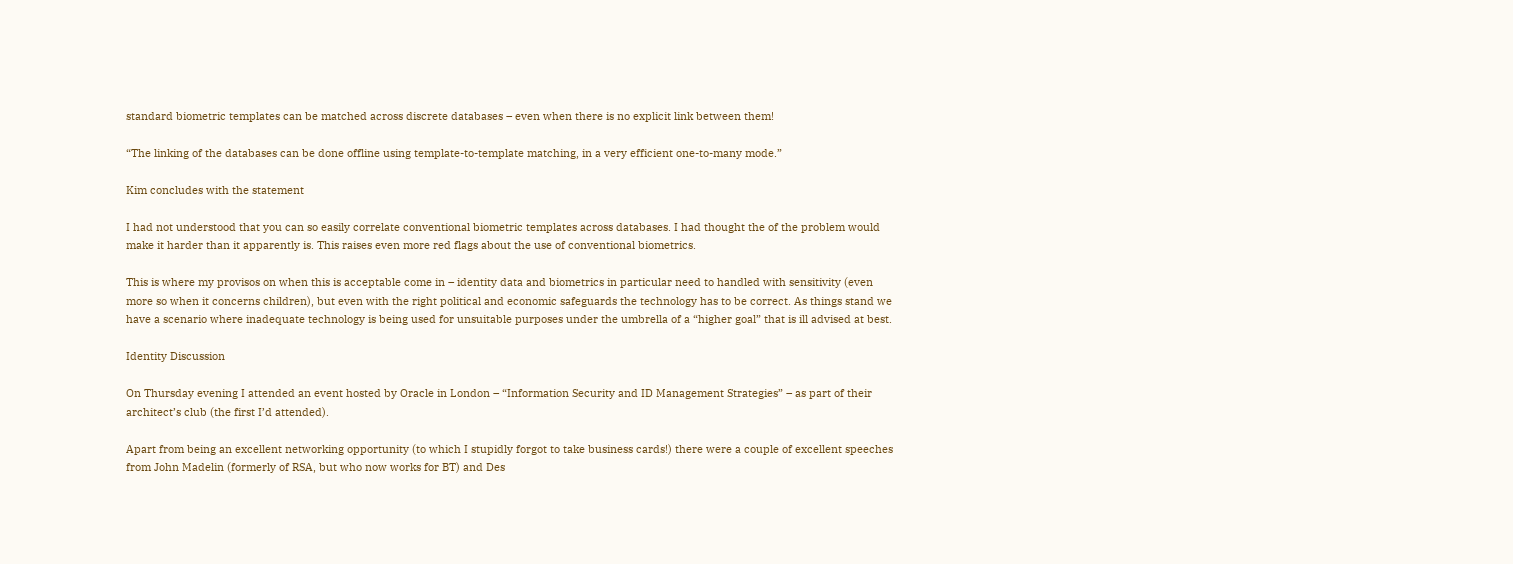standard biometric templates can be matched across discrete databases – even when there is no explicit link between them!

“The linking of the databases can be done offline using template-to-template matching, in a very efficient one-to-many mode.”

Kim concludes with the statement

I had not understood that you can so easily correlate conventional biometric templates across databases. I had thought the of the problem would make it harder than it apparently is. This raises even more red flags about the use of conventional biometrics.

This is where my provisos on when this is acceptable come in – identity data and biometrics in particular need to handled with sensitivity (even more so when it concerns children), but even with the right political and economic safeguards the technology has to be correct. As things stand we have a scenario where inadequate technology is being used for unsuitable purposes under the umbrella of a “higher goal” that is ill advised at best.

Identity Discussion

On Thursday evening I attended an event hosted by Oracle in London – “Information Security and ID Management Strategies” – as part of their architect’s club (the first I’d attended).

Apart from being an excellent networking opportunity (to which I stupidly forgot to take business cards!) there were a couple of excellent speeches from John Madelin (formerly of RSA, but who now works for BT) and Des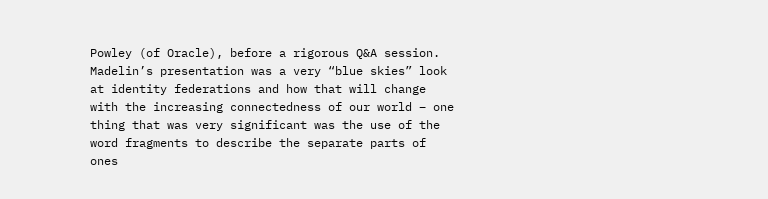Powley (of Oracle), before a rigorous Q&A session. Madelin’s presentation was a very “blue skies” look at identity federations and how that will change with the increasing connectedness of our world – one thing that was very significant was the use of the word fragments to describe the separate parts of ones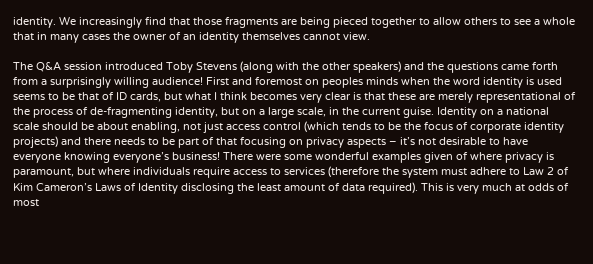identity. We increasingly find that those fragments are being pieced together to allow others to see a whole that in many cases the owner of an identity themselves cannot view.

The Q&A session introduced Toby Stevens (along with the other speakers) and the questions came forth from a surprisingly willing audience! First and foremost on peoples minds when the word identity is used seems to be that of ID cards, but what I think becomes very clear is that these are merely representational of the process of de-fragmenting identity, but on a large scale, in the current guise. Identity on a national scale should be about enabling, not just access control (which tends to be the focus of corporate identity projects) and there needs to be part of that focusing on privacy aspects – it’s not desirable to have everyone knowing everyone’s business! There were some wonderful examples given of where privacy is paramount, but where individuals require access to services (therefore the system must adhere to Law 2 of Kim Cameron’s Laws of Identity disclosing the least amount of data required). This is very much at odds of most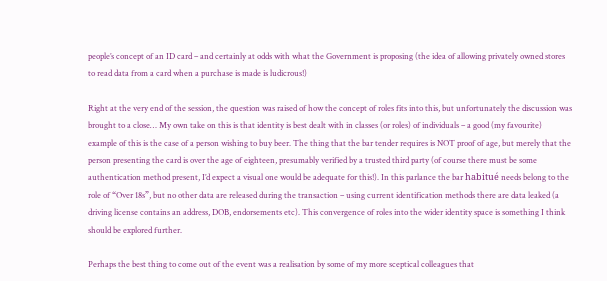people’s concept of an ID card – and certainly at odds with what the Government is proposing (the idea of allowing privately owned stores to read data from a card when a purchase is made is ludicrous!)

Right at the very end of the session, the question was raised of how the concept of roles fits into this, but unfortunately the discussion was brought to a close… My own take on this is that identity is best dealt with in classes (or roles) of individuals – a good (my favourite) example of this is the case of a person wishing to buy beer. The thing that the bar tender requires is NOT proof of age, but merely that the person presenting the card is over the age of eighteen, presumably verified by a trusted third party (of course there must be some authentication method present, I’d expect a visual one would be adequate for this!). In this parlance the bar habitué needs belong to the role of “Over 18s”, but no other data are released during the transaction – using current identification methods there are data leaked (a driving license contains an address, DOB, endorsements etc). This convergence of roles into the wider identity space is something I think should be explored further.

Perhaps the best thing to come out of the event was a realisation by some of my more sceptical colleagues that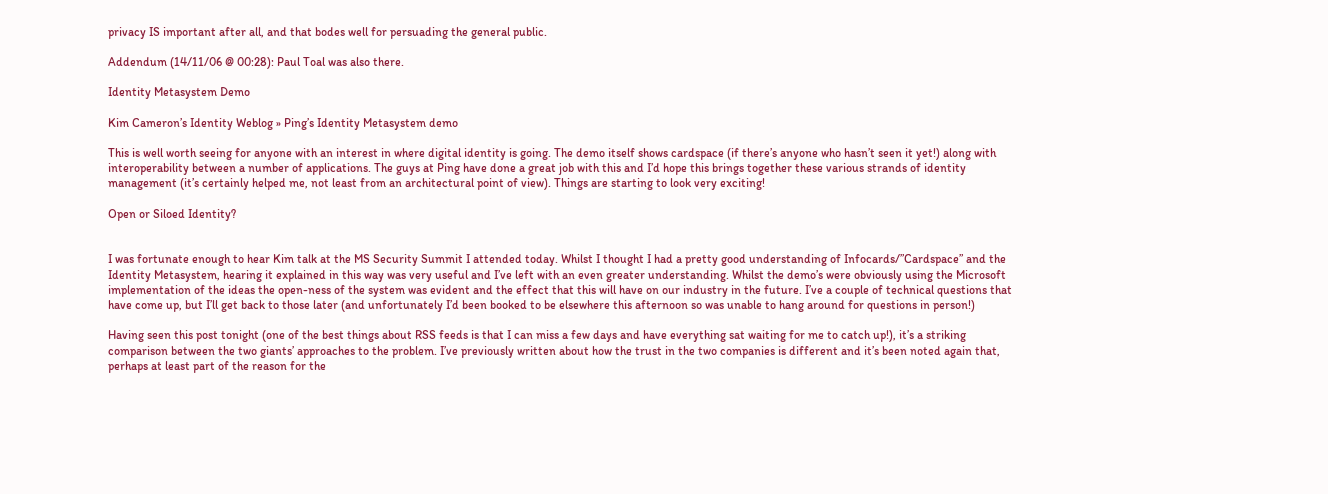privacy IS important after all, and that bodes well for persuading the general public.

Addendum (14/11/06 @ 00:28): Paul Toal was also there.

Identity Metasystem Demo

Kim Cameron’s Identity Weblog » Ping’s Identity Metasystem demo

This is well worth seeing for anyone with an interest in where digital identity is going. The demo itself shows cardspace (if there’s anyone who hasn’t seen it yet!) along with interoperability between a number of applications. The guys at Ping have done a great job with this and I’d hope this brings together these various strands of identity management (it’s certainly helped me, not least from an architectural point of view). Things are starting to look very exciting!

Open or Siloed Identity?


I was fortunate enough to hear Kim talk at the MS Security Summit I attended today. Whilst I thought I had a pretty good understanding of Infocards/”Cardspace” and the Identity Metasystem, hearing it explained in this way was very useful and I’ve left with an even greater understanding. Whilst the demo’s were obviously using the Microsoft implementation of the ideas the open-ness of the system was evident and the effect that this will have on our industry in the future. I’ve a couple of technical questions that have come up, but I’ll get back to those later (and unfortunately I’d been booked to be elsewhere this afternoon so was unable to hang around for questions in person!)

Having seen this post tonight (one of the best things about RSS feeds is that I can miss a few days and have everything sat waiting for me to catch up!), it’s a striking comparison between the two giants’ approaches to the problem. I’ve previously written about how the trust in the two companies is different and it’s been noted again that, perhaps at least part of the reason for the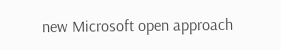new Microsoft open approach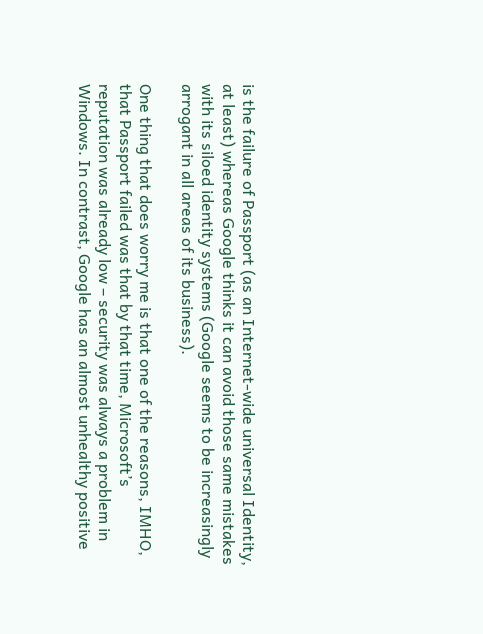is the failure of Passport (as an Internet-wide universal Identity, at least) whereas Google thinks it can avoid those same mistakes with its siloed identity systems (Google seems to be increasingly arrogant in all areas of its business).

One thing that does worry me is that one of the reasons, IMHO, that Passport failed was that by that time, Microsoft’s reputation was already low – security was always a problem in Windows. In contrast, Google has an almost unhealthy positive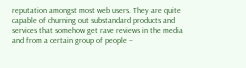reputation amongst most web users. They are quite capable of churning out substandard products and services that somehow get rave reviews in the media and from a certain group of people –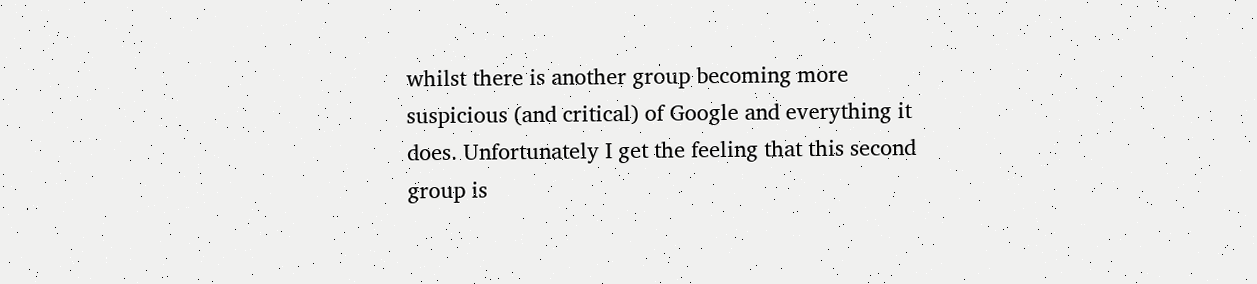whilst there is another group becoming more suspicious (and critical) of Google and everything it does. Unfortunately I get the feeling that this second group is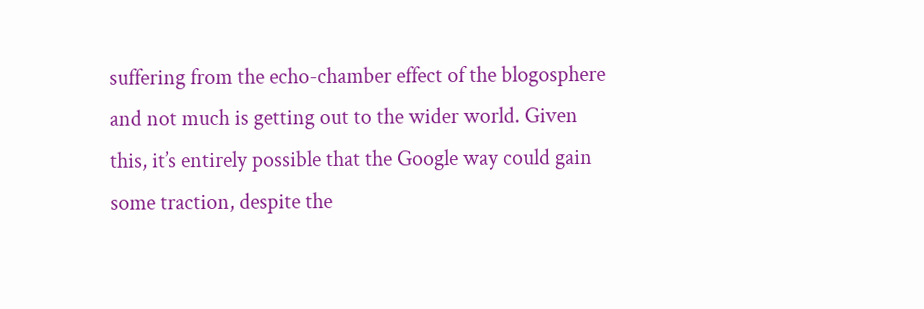suffering from the echo-chamber effect of the blogosphere and not much is getting out to the wider world. Given this, it’s entirely possible that the Google way could gain some traction, despite the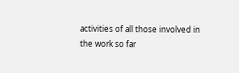activities of all those involved in the work so far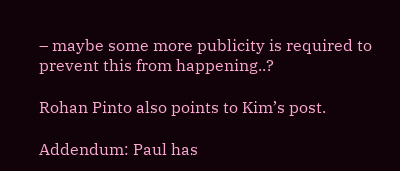– maybe some more publicity is required to prevent this from happening..?

Rohan Pinto also points to Kim’s post.

Addendum: Paul has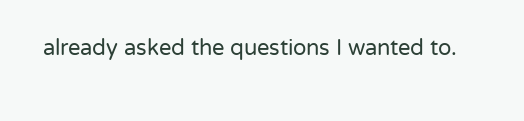already asked the questions I wanted to.